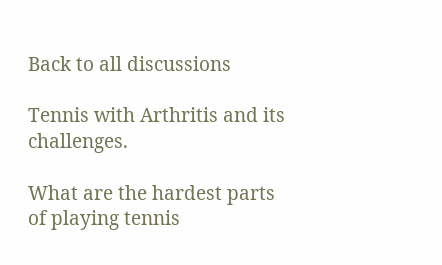Back to all discussions

Tennis with Arthritis and its challenges.

What are the hardest parts of playing tennis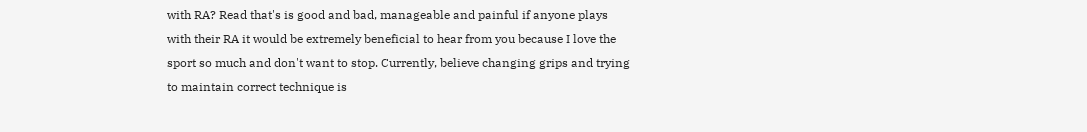with RA? Read that's is good and bad, manageable and painful if anyone plays with their RA it would be extremely beneficial to hear from you because I love the sport so much and don't want to stop. Currently, believe changing grips and trying to maintain correct technique is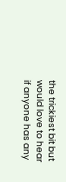the trickiest bit but would love to hear if anyone has any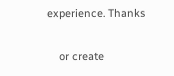experience. Thanks

    or create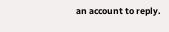an account to reply.